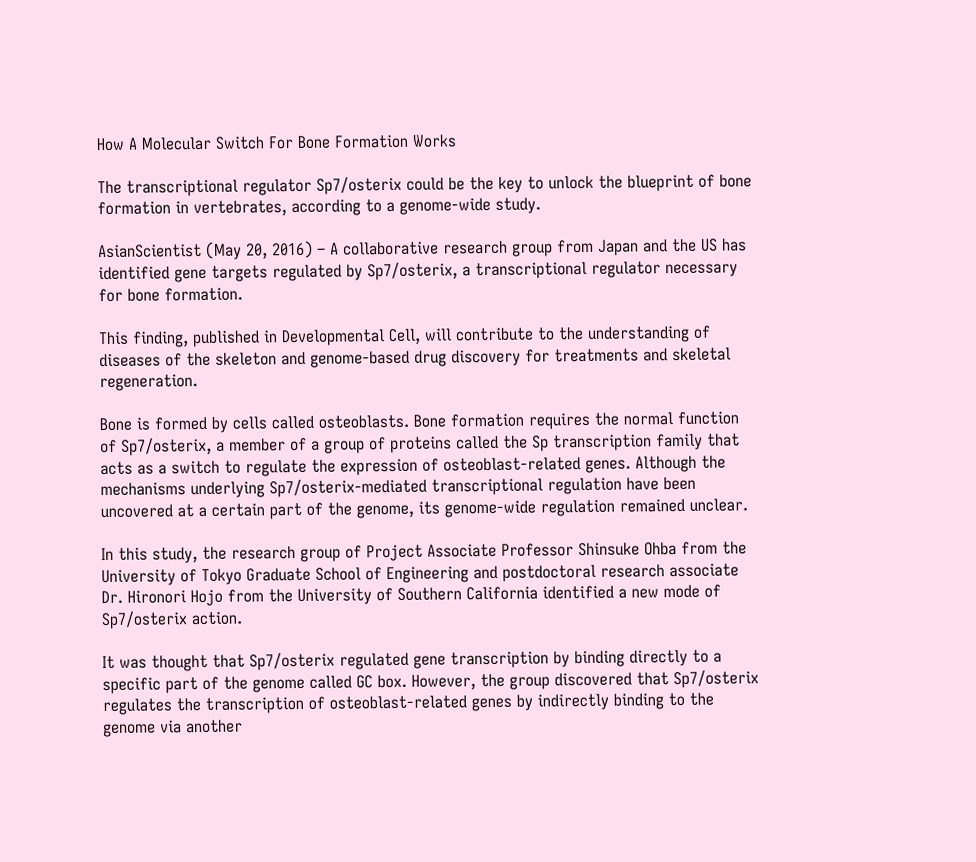How A Molecular Switch For Bone Formation Works

The transcriptional regulator Sp7/osterix could be the key to unlock the blueprint of bone formation in vertebrates, according to a genome-wide study.

AsianScientist (May 20, 2016) – A collaborative research group from Japan and the US has identified gene targets regulated by Sp7/osterix, a transcriptional regulator necessary for bone formation.

This finding, published in Developmental Cell, will contribute to the understanding of diseases of the skeleton and genome-based drug discovery for treatments and skeletal regeneration.

Bone is formed by cells called osteoblasts. Bone formation requires the normal function of Sp7/osterix, a member of a group of proteins called the Sp transcription family that acts as a switch to regulate the expression of osteoblast-related genes. Although the mechanisms underlying Sp7/osterix-mediated transcriptional regulation have been uncovered at a certain part of the genome, its genome-wide regulation remained unclear.

In this study, the research group of Project Associate Professor Shinsuke Ohba from the University of Tokyo Graduate School of Engineering and postdoctoral research associate Dr. Hironori Hojo from the University of Southern California identified a new mode of Sp7/osterix action.

It was thought that Sp7/osterix regulated gene transcription by binding directly to a specific part of the genome called GC box. However, the group discovered that Sp7/osterix regulates the transcription of osteoblast-related genes by indirectly binding to the genome via another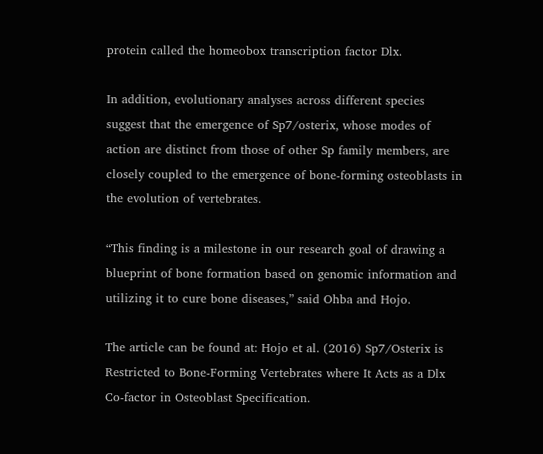protein called the homeobox transcription factor Dlx.

In addition, evolutionary analyses across different species suggest that the emergence of Sp7/osterix, whose modes of action are distinct from those of other Sp family members, are closely coupled to the emergence of bone-forming osteoblasts in the evolution of vertebrates.

“This finding is a milestone in our research goal of drawing a blueprint of bone formation based on genomic information and utilizing it to cure bone diseases,” said Ohba and Hojo.

The article can be found at: Hojo et al. (2016) Sp7/Osterix is Restricted to Bone-Forming Vertebrates where It Acts as a Dlx Co-factor in Osteoblast Specification.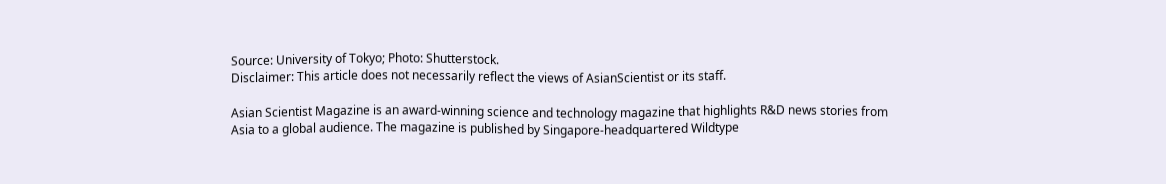Source: University of Tokyo; Photo: Shutterstock.
Disclaimer: This article does not necessarily reflect the views of AsianScientist or its staff.

Asian Scientist Magazine is an award-winning science and technology magazine that highlights R&D news stories from Asia to a global audience. The magazine is published by Singapore-headquartered Wildtype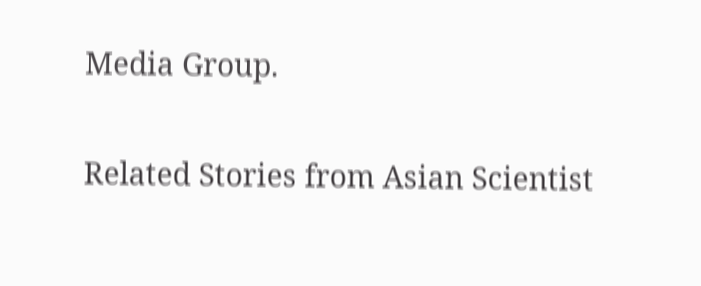Media Group.

Related Stories from Asian Scientist